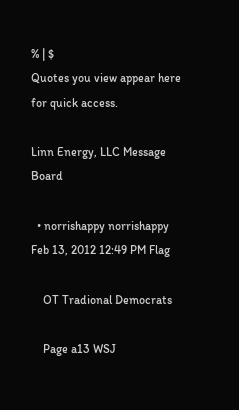% | $
Quotes you view appear here for quick access.

Linn Energy, LLC Message Board

  • norrishappy norrishappy Feb 13, 2012 12:49 PM Flag

    OT Tradional Democrats

    Page a13 WSJ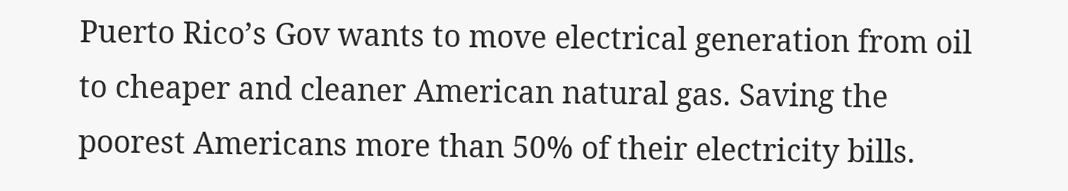Puerto Rico’s Gov wants to move electrical generation from oil to cheaper and cleaner American natural gas. Saving the poorest Americans more than 50% of their electricity bills.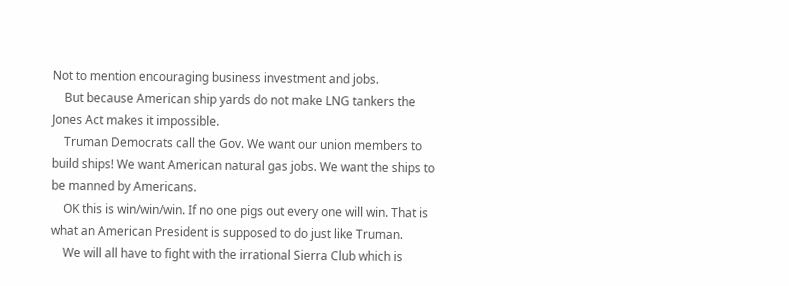Not to mention encouraging business investment and jobs.
    But because American ship yards do not make LNG tankers the Jones Act makes it impossible.
    Truman Democrats call the Gov. We want our union members to build ships! We want American natural gas jobs. We want the ships to be manned by Americans.
    OK this is win/win/win. If no one pigs out every one will win. That is what an American President is supposed to do just like Truman.
    We will all have to fight with the irrational Sierra Club which is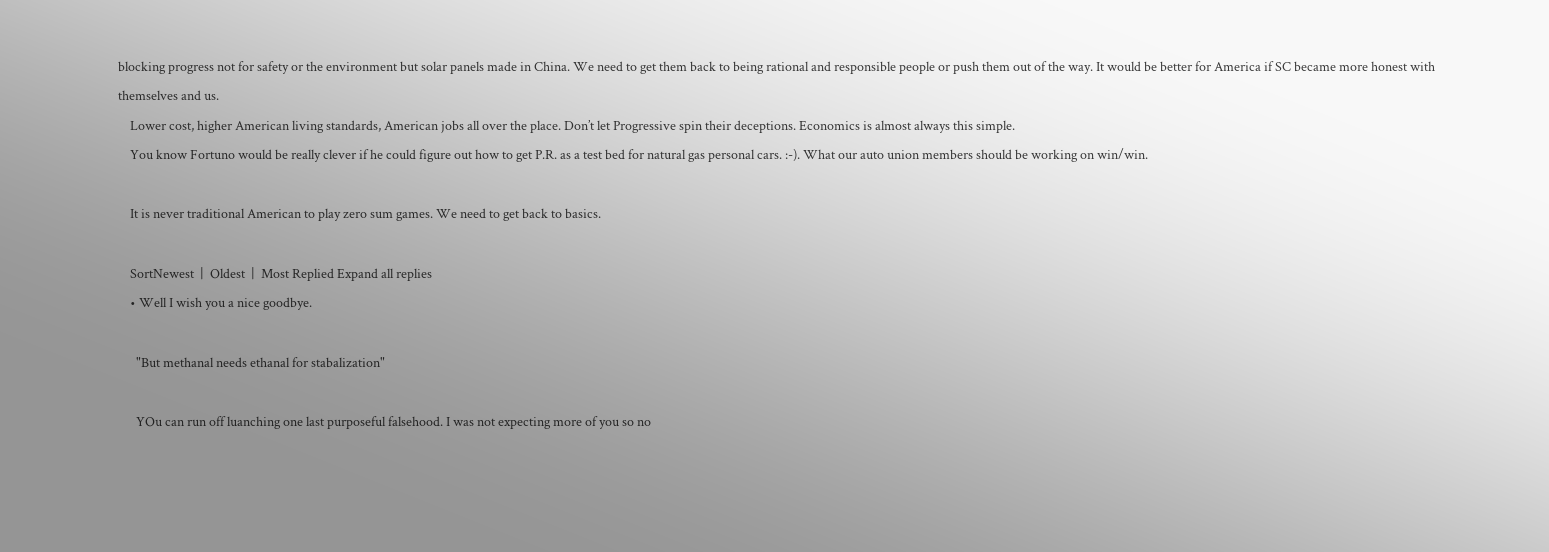blocking progress not for safety or the environment but solar panels made in China. We need to get them back to being rational and responsible people or push them out of the way. It would be better for America if SC became more honest with themselves and us.
    Lower cost, higher American living standards, American jobs all over the place. Don’t let Progressive spin their deceptions. Economics is almost always this simple.
    You know Fortuno would be really clever if he could figure out how to get P.R. as a test bed for natural gas personal cars. :-). What our auto union members should be working on win/win.

    It is never traditional American to play zero sum games. We need to get back to basics.

    SortNewest  |  Oldest  |  Most Replied Expand all replies
    • Well I wish you a nice goodbye.

      "But methanal needs ethanal for stabalization"

      YOu can run off luanching one last purposeful falsehood. I was not expecting more of you so no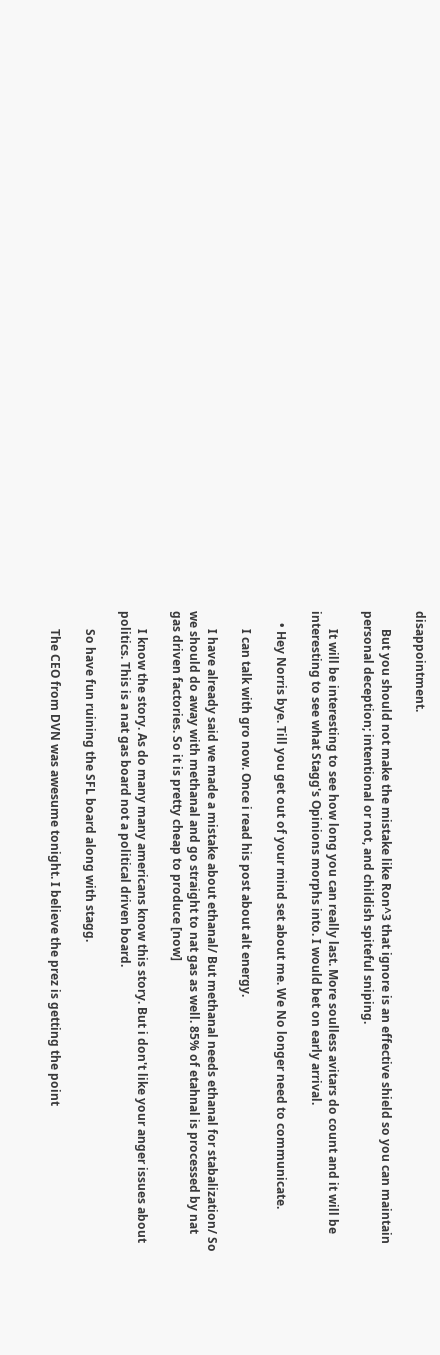disappointment.

      But you should not make the mistake like Ron^3 that ignore is an effective shield so you can maintain personal deception; intentional or not, and childish spiteful sniping.

      It will be interesting to see how long you can really last. More soulless avitars do count and it will be interesting to see what Stagg's Opinions morphs into. I would bet on early arrival.

    • Hey Norris bye. Till you get out of your mind set about me. We No longer need to communicate.

      I can talk with gro now. Once i read his post about alt energy.

      I have already said we made a mistake about ethanal/ But methanal needs ethanal for stabalization/ So we should do away with methanal and go straight to nat gas as well. 85% of etahnal is processed by nat gas driven factories. So it is pretty cheap to produce [now]

      I know the story. As do many many americans know this story. But i don't like your anger issues about politics. This is a nat gas board not a political driven board.

      So have fun ruining the SFL board along with stagg.

      The CEO from DVN was awesume tonight. I believe the prez is getting the point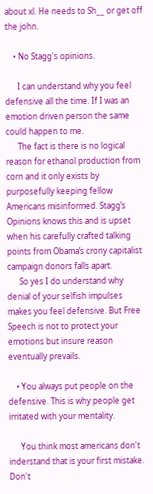about xl. He needs to Sh__ or get off the john.

    • No Stagg's opinions.

      I can understand why you feel defensive all the time. If I was an emotion driven person the same could happen to me.
      The fact is there is no logical reason for ethanol production from corn and it only exists by purposefully keeping fellow Americans misinformed. Stagg’s Opinions knows this and is upset when his carefully crafted talking points from Obama’s crony capitalist campaign donors falls apart.
      So yes I do understand why denial of your selfish impulses makes you feel defensive. But Free Speech is not to protect your emotions but insure reason eventually prevails.

    • You always put people on the defensive. This is why people get irritated with your mentality.

      You think most americans don't inderstand that is your first mistake. Don't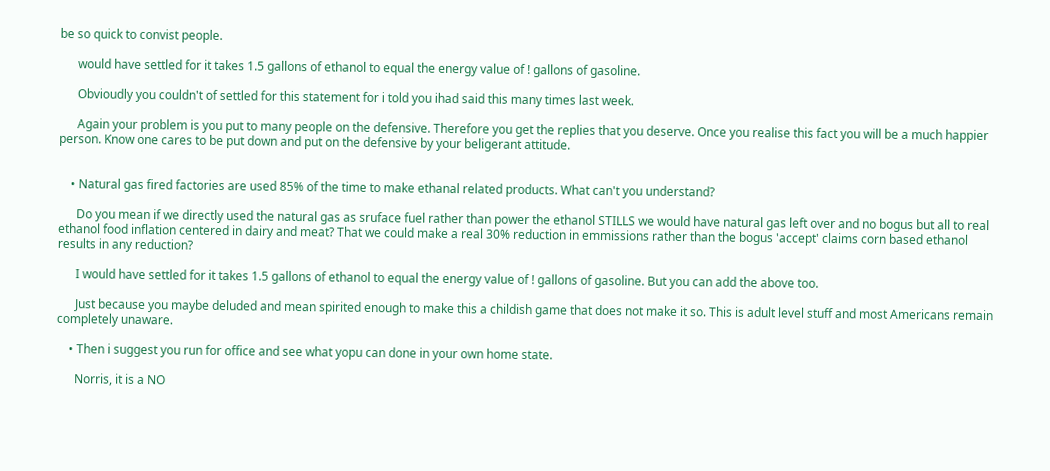be so quick to convist people.

      would have settled for it takes 1.5 gallons of ethanol to equal the energy value of ! gallons of gasoline.

      Obvioudly you couldn't of settled for this statement for i told you ihad said this many times last week.

      Again your problem is you put to many people on the defensive. Therefore you get the replies that you deserve. Once you realise this fact you will be a much happier person. Know one cares to be put down and put on the defensive by your beligerant attitude.


    • Natural gas fired factories are used 85% of the time to make ethanal related products. What can't you understand?

      Do you mean if we directly used the natural gas as sruface fuel rather than power the ethanol STILLS we would have natural gas left over and no bogus but all to real ethanol food inflation centered in dairy and meat? That we could make a real 30% reduction in emmissions rather than the bogus 'accept' claims corn based ethanol results in any reduction?

      I would have settled for it takes 1.5 gallons of ethanol to equal the energy value of ! gallons of gasoline. But you can add the above too.

      Just because you maybe deluded and mean spirited enough to make this a childish game that does not make it so. This is adult level stuff and most Americans remain completely unaware.

    • Then i suggest you run for office and see what yopu can done in your own home state.

      Norris, it is a NO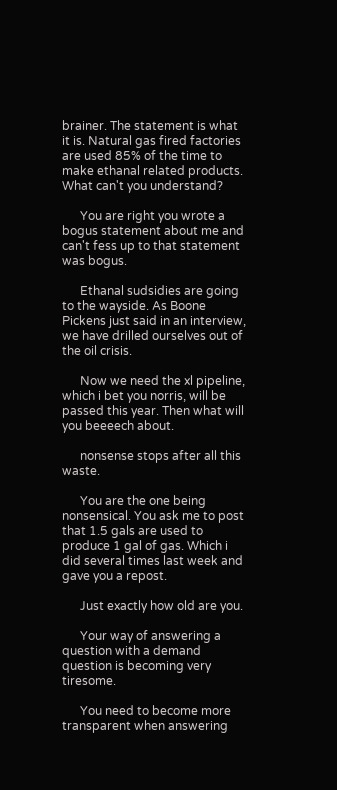brainer. The statement is what it is. Natural gas fired factories are used 85% of the time to make ethanal related products. What can't you understand?

      You are right you wrote a bogus statement about me and can't fess up to that statement was bogus.

      Ethanal sudsidies are going to the wayside. As Boone Pickens just said in an interview, we have drilled ourselves out of the oil crisis.

      Now we need the xl pipeline, which i bet you norris, will be passed this year. Then what will you beeeech about.

      nonsense stops after all this waste.

      You are the one being nonsensical. You ask me to post that 1.5 gals are used to produce 1 gal of gas. Which i did several times last week and gave you a repost.

      Just exactly how old are you.

      Your way of answering a question with a demand question is becoming very tiresome.

      You need to become more transparent when answering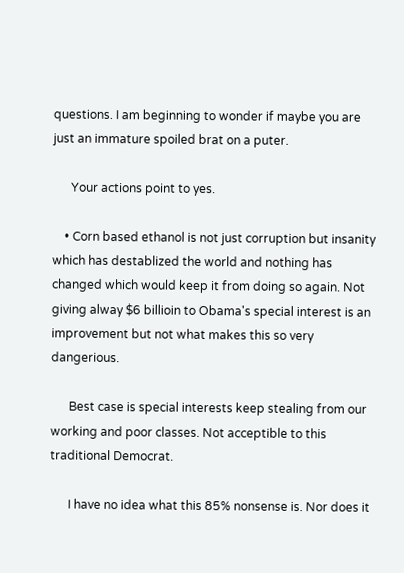questions. I am beginning to wonder if maybe you are just an immature spoiled brat on a puter.

      Your actions point to yes.

    • Corn based ethanol is not just corruption but insanity which has destablized the world and nothing has changed which would keep it from doing so again. Not giving alway $6 billioin to Obama's special interest is an improvement but not what makes this so very dangerious.

      Best case is special interests keep stealing from our working and poor classes. Not acceptible to this traditional Democrat.

      I have no idea what this 85% nonsense is. Nor does it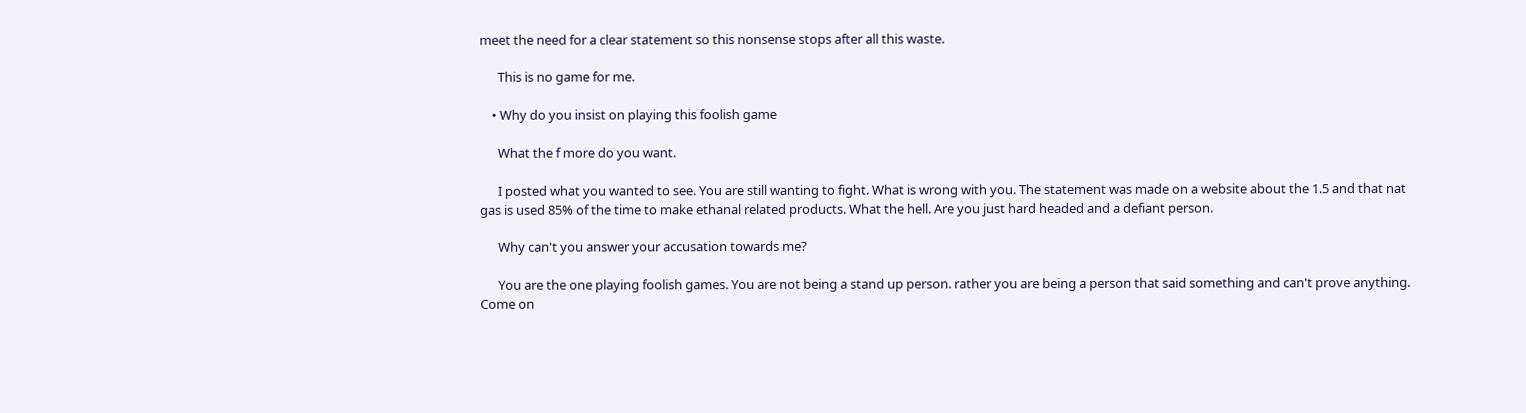meet the need for a clear statement so this nonsense stops after all this waste.

      This is no game for me.

    • Why do you insist on playing this foolish game

      What the f more do you want.

      I posted what you wanted to see. You are still wanting to fight. What is wrong with you. The statement was made on a website about the 1.5 and that nat gas is used 85% of the time to make ethanal related products. What the hell. Are you just hard headed and a defiant person.

      Why can't you answer your accusation towards me?

      You are the one playing foolish games. You are not being a stand up person. rather you are being a person that said something and can't prove anything. Come on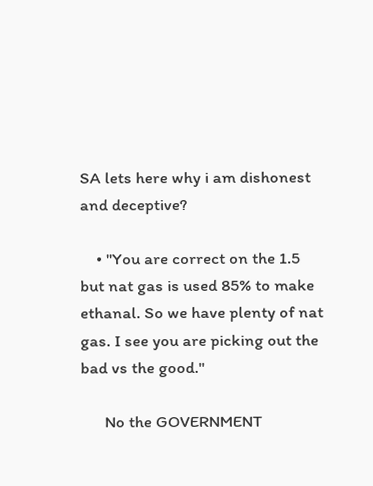SA lets here why i am dishonest and deceptive?

    • "You are correct on the 1.5 but nat gas is used 85% to make ethanal. So we have plenty of nat gas. I see you are picking out the bad vs the good."

      No the GOVERNMENT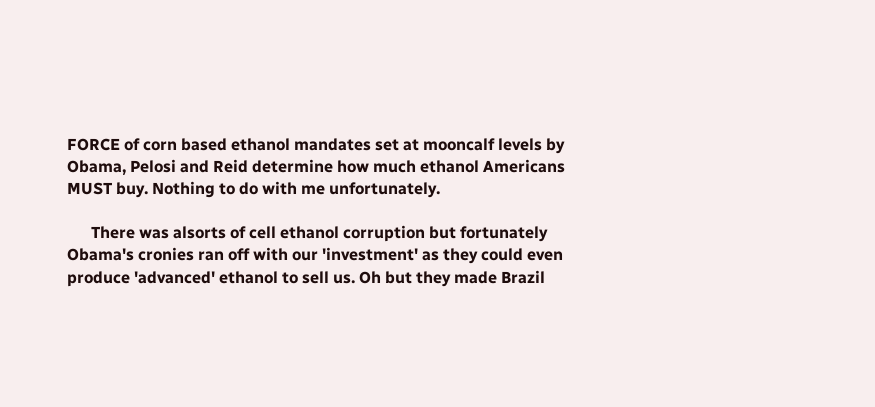FORCE of corn based ethanol mandates set at mooncalf levels by Obama, Pelosi and Reid determine how much ethanol Americans MUST buy. Nothing to do with me unfortunately.

      There was alsorts of cell ethanol corruption but fortunately Obama's cronies ran off with our 'investment' as they could even produce 'advanced' ethanol to sell us. Oh but they made Brazil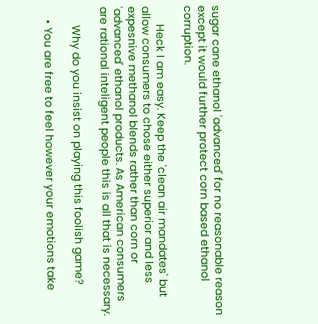sugar cane ethanol 'advanced' for no reasonable reason except it would further protect corn based ethanol corruption.

      Heck I am easy. Keep the 'clean air mandates' but allow consumers to chose either superior and less expesnive methanol blends rather than corn or 'advanced' ethanol products. As American consumers are rational inteligent people this is all that is necessary.

      Why do you insist on playing this foolish game?

    • You are free to feel however your emotions take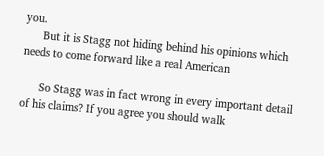you.
      But it is Stagg not hiding behind his opinions which needs to come forward like a real American

      So Stagg was in fact wrong in every important detail of his claims? If you agree you should walk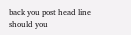back you post head line should you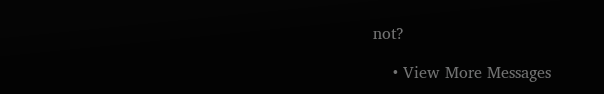not?

    • View More Messages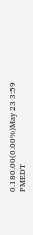0.180.00(0.00%)May 23 3:59 PMEDT